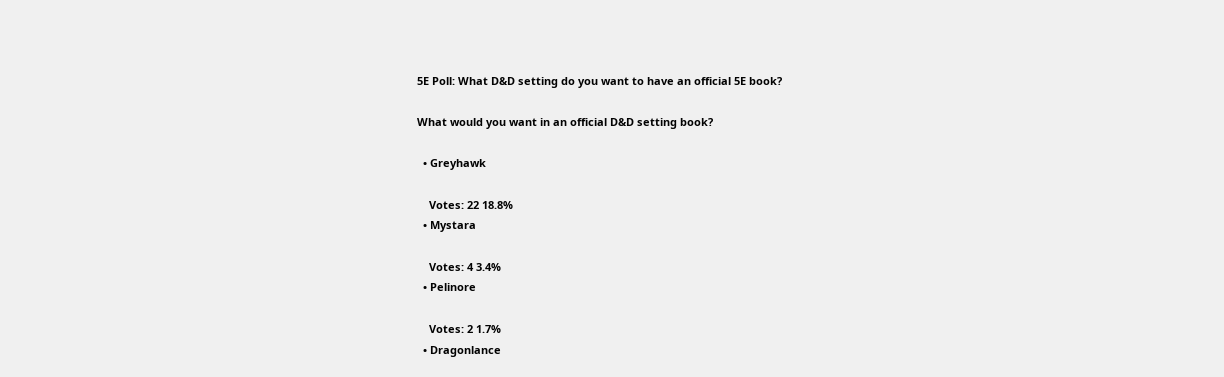5E Poll: What D&D setting do you want to have an official 5E book?

What would you want in an official D&D setting book?

  • Greyhawk

    Votes: 22 18.8%
  • Mystara

    Votes: 4 3.4%
  • Pelinore

    Votes: 2 1.7%
  • Dragonlance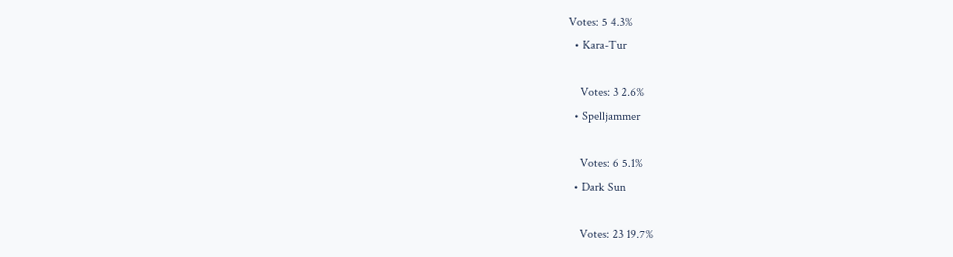Votes: 5 4.3%
  • Kara-Tur

    Votes: 3 2.6%
  • Spelljammer

    Votes: 6 5.1%
  • Dark Sun

    Votes: 23 19.7%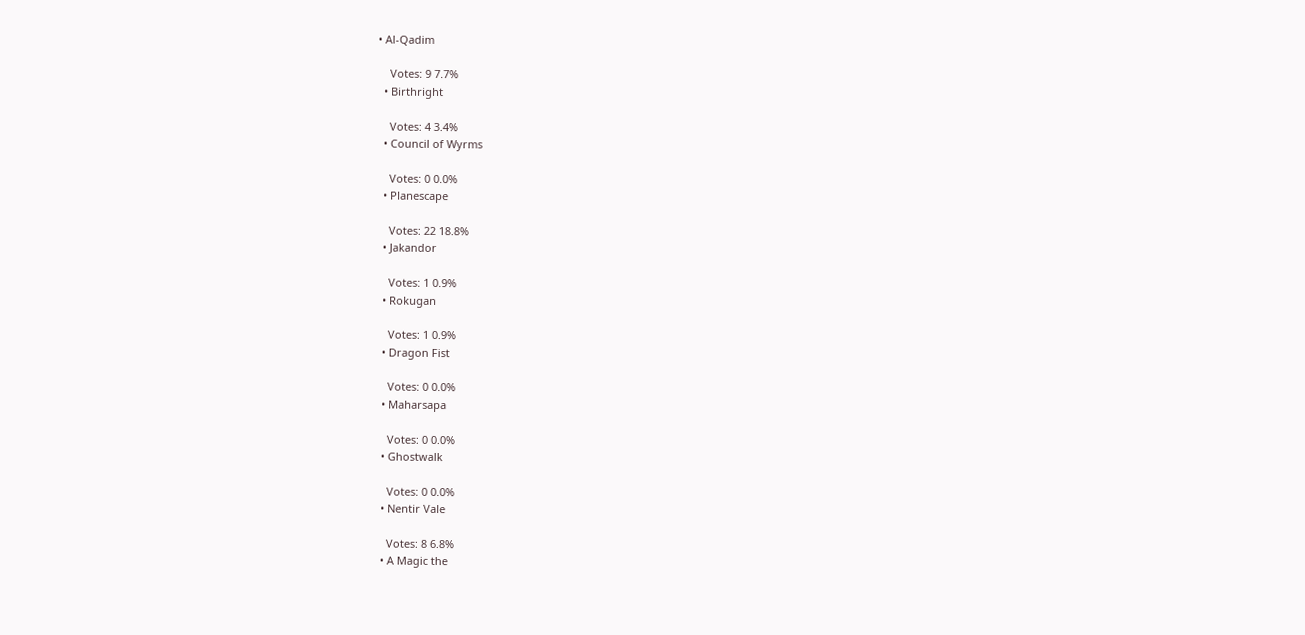• Al-Qadim

    Votes: 9 7.7%
  • Birthright

    Votes: 4 3.4%
  • Council of Wyrms

    Votes: 0 0.0%
  • Planescape

    Votes: 22 18.8%
  • Jakandor

    Votes: 1 0.9%
  • Rokugan

    Votes: 1 0.9%
  • Dragon Fist

    Votes: 0 0.0%
  • Maharsapa

    Votes: 0 0.0%
  • Ghostwalk

    Votes: 0 0.0%
  • Nentir Vale

    Votes: 8 6.8%
  • A Magic the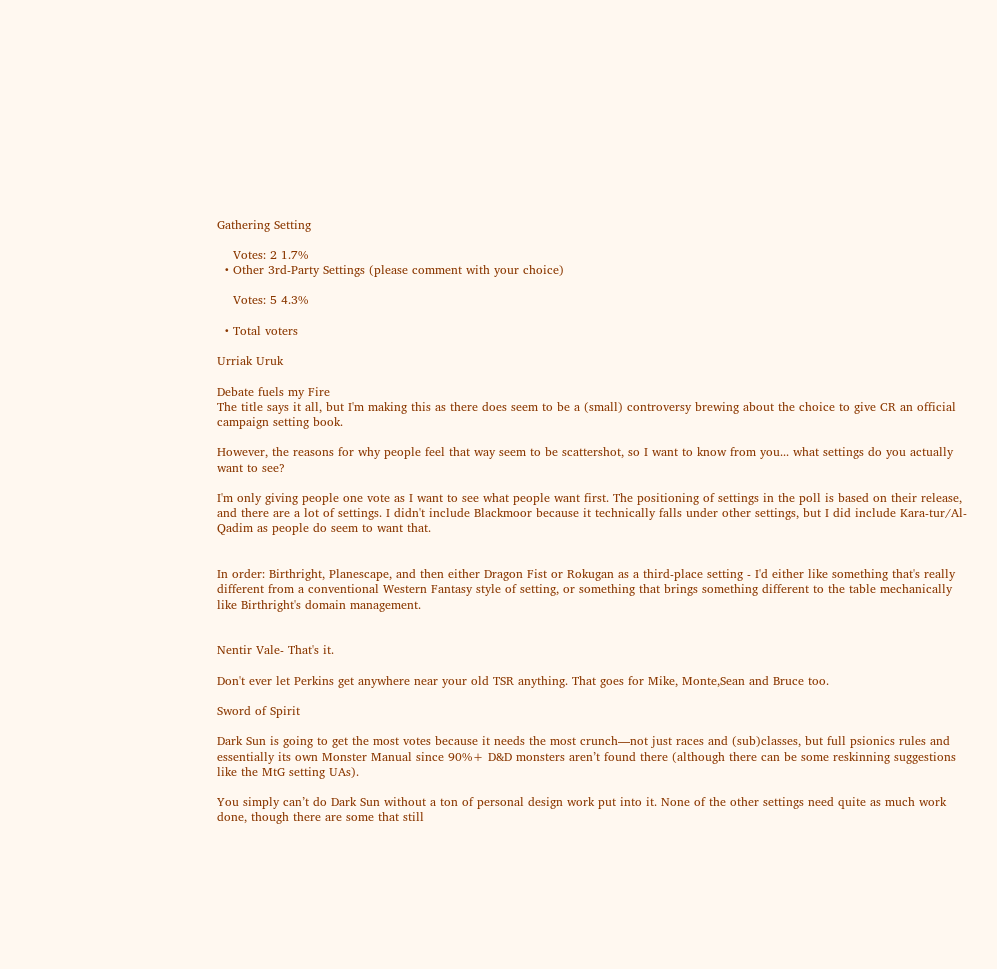Gathering Setting

    Votes: 2 1.7%
  • Other 3rd-Party Settings (please comment with your choice)

    Votes: 5 4.3%

  • Total voters

Urriak Uruk

Debate fuels my Fire
The title says it all, but I'm making this as there does seem to be a (small) controversy brewing about the choice to give CR an official campaign setting book.

However, the reasons for why people feel that way seem to be scattershot, so I want to know from you... what settings do you actually want to see?

I'm only giving people one vote as I want to see what people want first. The positioning of settings in the poll is based on their release, and there are a lot of settings. I didn't include Blackmoor because it technically falls under other settings, but I did include Kara-tur/Al-Qadim as people do seem to want that.


In order: Birthright, Planescape, and then either Dragon Fist or Rokugan as a third-place setting - I'd either like something that's really different from a conventional Western Fantasy style of setting, or something that brings something different to the table mechanically like Birthright's domain management.


Nentir Vale- That's it.

Don't ever let Perkins get anywhere near your old TSR anything. That goes for Mike, Monte,Sean and Bruce too.

Sword of Spirit

Dark Sun is going to get the most votes because it needs the most crunch—not just races and (sub)classes, but full psionics rules and essentially its own Monster Manual since 90%+ D&D monsters aren’t found there (although there can be some reskinning suggestions like the MtG setting UAs).

You simply can’t do Dark Sun without a ton of personal design work put into it. None of the other settings need quite as much work done, though there are some that still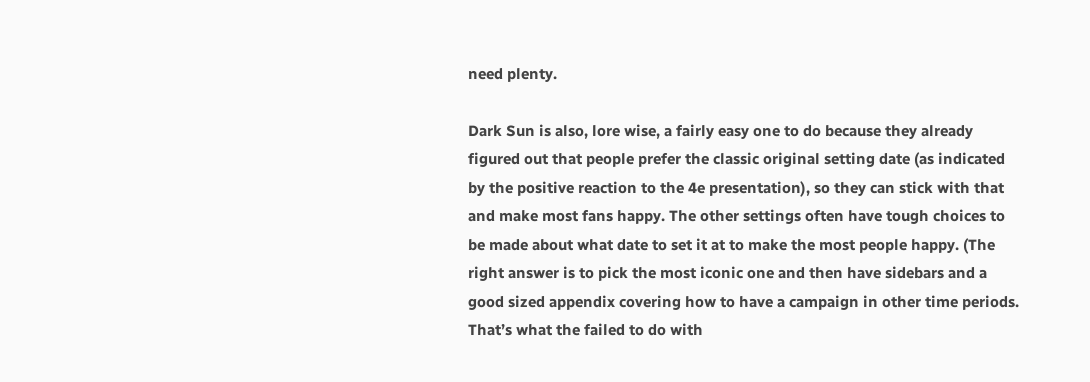need plenty.

Dark Sun is also, lore wise, a fairly easy one to do because they already figured out that people prefer the classic original setting date (as indicated by the positive reaction to the 4e presentation), so they can stick with that and make most fans happy. The other settings often have tough choices to be made about what date to set it at to make the most people happy. (The right answer is to pick the most iconic one and then have sidebars and a good sized appendix covering how to have a campaign in other time periods. That’s what the failed to do with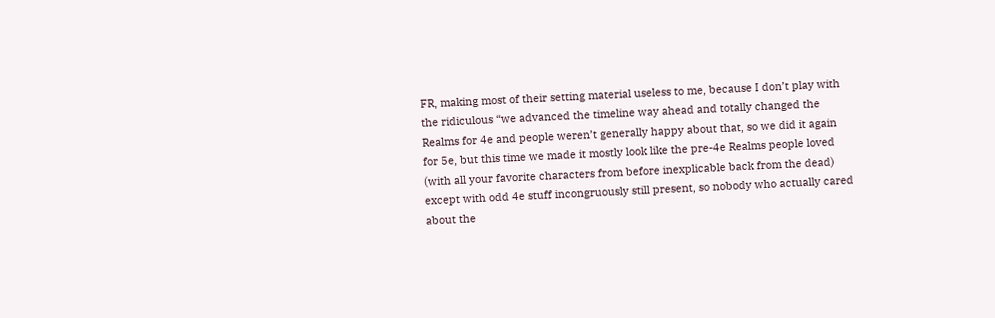FR, making most of their setting material useless to me, because I don’t play with the ridiculous “we advanced the timeline way ahead and totally changed the Realms for 4e and people weren’t generally happy about that, so we did it again for 5e, but this time we made it mostly look like the pre-4e Realms people loved (with all your favorite characters from before inexplicable back from the dead) except with odd 4e stuff incongruously still present, so nobody who actually cared about the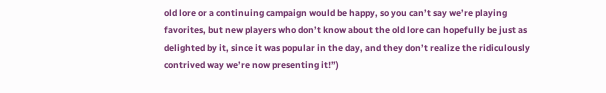old lore or a continuing campaign would be happy, so you can’t say we’re playing favorites, but new players who don’t know about the old lore can hopefully be just as delighted by it, since it was popular in the day, and they don’t realize the ridiculously contrived way we’re now presenting it!”)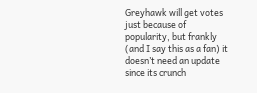Greyhawk will get votes just because of popularity, but frankly (and I say this as a fan) it doesn’t need an update since its crunch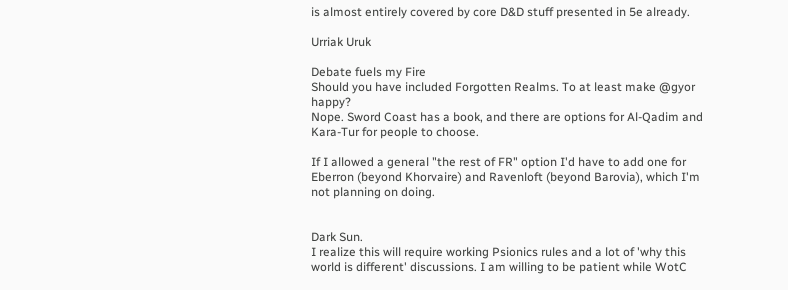is almost entirely covered by core D&D stuff presented in 5e already.

Urriak Uruk

Debate fuels my Fire
Should you have included Forgotten Realms. To at least make @gyor happy?
Nope. Sword Coast has a book, and there are options for Al-Qadim and Kara-Tur for people to choose.

If I allowed a general "the rest of FR" option I'd have to add one for Eberron (beyond Khorvaire) and Ravenloft (beyond Barovia), which I'm not planning on doing.


Dark Sun.
I realize this will require working Psionics rules and a lot of 'why this world is different' discussions. I am willing to be patient while WotC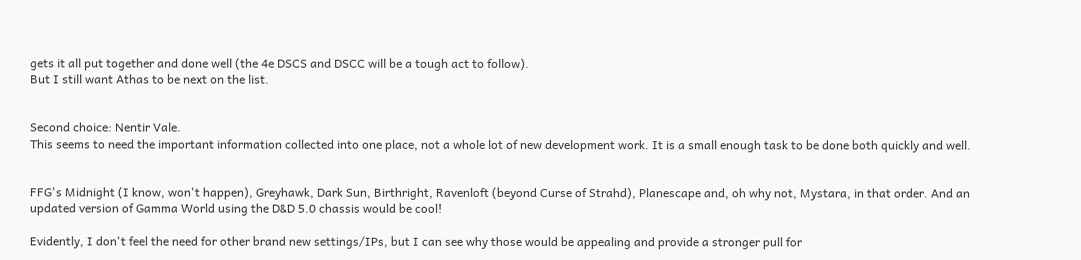gets it all put together and done well (the 4e DSCS and DSCC will be a tough act to follow).
But I still want Athas to be next on the list.


Second choice: Nentir Vale.
This seems to need the important information collected into one place, not a whole lot of new development work. It is a small enough task to be done both quickly and well.


FFG's Midnight (I know, won't happen), Greyhawk, Dark Sun, Birthright, Ravenloft (beyond Curse of Strahd), Planescape and, oh why not, Mystara, in that order. And an updated version of Gamma World using the D&D 5.0 chassis would be cool!

Evidently, I don't feel the need for other brand new settings/IPs, but I can see why those would be appealing and provide a stronger pull for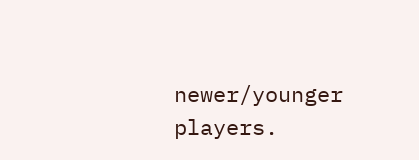newer/younger players.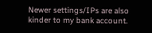Newer settings/IPs are also kinder to my bank account.